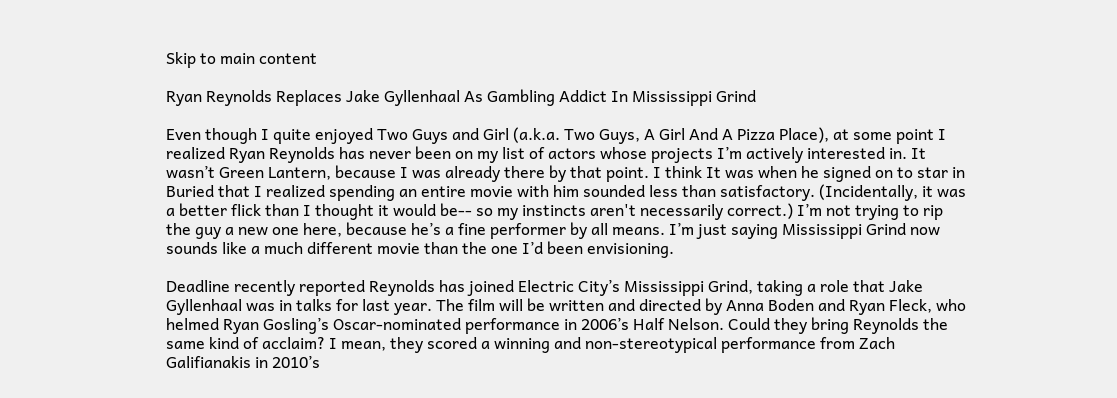Skip to main content

Ryan Reynolds Replaces Jake Gyllenhaal As Gambling Addict In Mississippi Grind

Even though I quite enjoyed Two Guys and Girl (a.k.a. Two Guys, A Girl And A Pizza Place), at some point I realized Ryan Reynolds has never been on my list of actors whose projects I’m actively interested in. It wasn’t Green Lantern, because I was already there by that point. I think It was when he signed on to star in Buried that I realized spending an entire movie with him sounded less than satisfactory. (Incidentally, it was a better flick than I thought it would be-- so my instincts aren't necessarily correct.) I’m not trying to rip the guy a new one here, because he’s a fine performer by all means. I’m just saying Mississippi Grind now sounds like a much different movie than the one I’d been envisioning.

Deadline recently reported Reynolds has joined Electric City’s Mississippi Grind, taking a role that Jake Gyllenhaal was in talks for last year. The film will be written and directed by Anna Boden and Ryan Fleck, who helmed Ryan Gosling’s Oscar-nominated performance in 2006’s Half Nelson. Could they bring Reynolds the same kind of acclaim? I mean, they scored a winning and non-stereotypical performance from Zach Galifianakis in 2010’s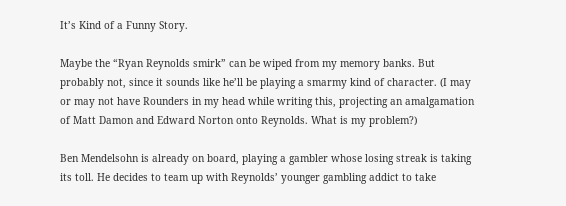It’s Kind of a Funny Story.

Maybe the “Ryan Reynolds smirk” can be wiped from my memory banks. But probably not, since it sounds like he’ll be playing a smarmy kind of character. (I may or may not have Rounders in my head while writing this, projecting an amalgamation of Matt Damon and Edward Norton onto Reynolds. What is my problem?)

Ben Mendelsohn is already on board, playing a gambler whose losing streak is taking its toll. He decides to team up with Reynolds’ younger gambling addict to take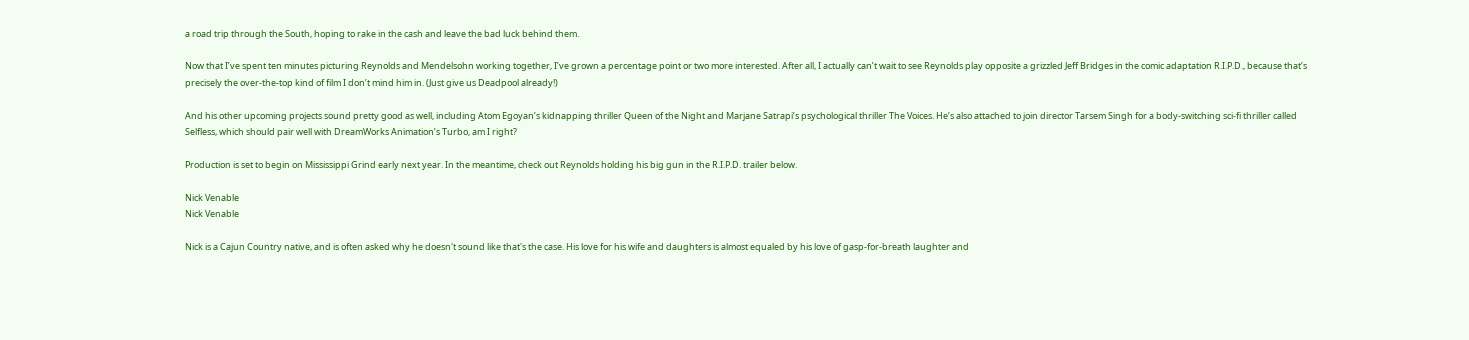a road trip through the South, hoping to rake in the cash and leave the bad luck behind them.

Now that I’ve spent ten minutes picturing Reynolds and Mendelsohn working together, I’ve grown a percentage point or two more interested. After all, I actually can’t wait to see Reynolds play opposite a grizzled Jeff Bridges in the comic adaptation R.I.P.D., because that’s precisely the over-the-top kind of film I don’t mind him in. (Just give us Deadpool already!)

And his other upcoming projects sound pretty good as well, including Atom Egoyan’s kidnapping thriller Queen of the Night and Marjane Satrapi’s psychological thriller The Voices. He’s also attached to join director Tarsem Singh for a body-switching sci-fi thriller called Selfless, which should pair well with DreamWorks Animation’s Turbo, am I right?

Production is set to begin on Mississippi Grind early next year. In the meantime, check out Reynolds holding his big gun in the R.I.P.D. trailer below.

Nick Venable
Nick Venable

Nick is a Cajun Country native, and is often asked why he doesn't sound like that's the case. His love for his wife and daughters is almost equaled by his love of gasp-for-breath laughter and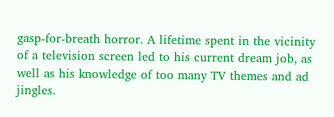gasp-for-breath horror. A lifetime spent in the vicinity of a television screen led to his current dream job, as well as his knowledge of too many TV themes and ad jingles.